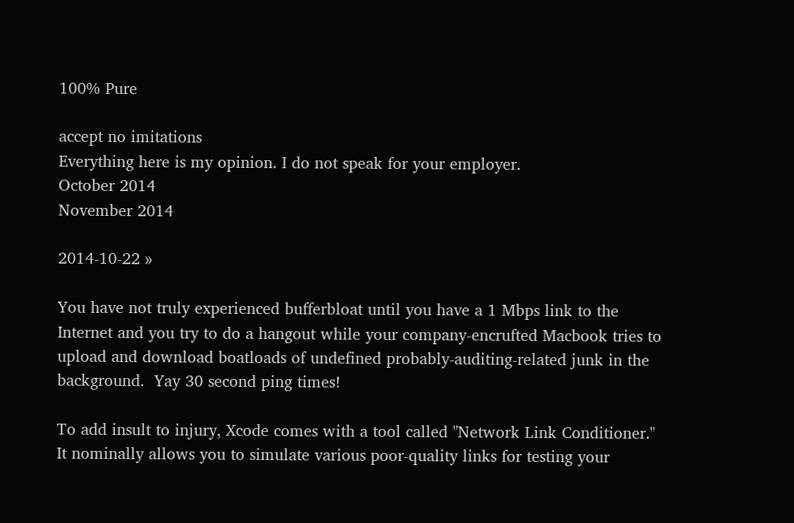100% Pure

accept no imitations
Everything here is my opinion. I do not speak for your employer.
October 2014
November 2014

2014-10-22 »

You have not truly experienced bufferbloat until you have a 1 Mbps link to the Internet and you try to do a hangout while your company-encrufted Macbook tries to upload and download boatloads of undefined probably-auditing-related junk in the background.  Yay 30 second ping times!

To add insult to injury, Xcode comes with a tool called "Network Link Conditioner."  It nominally allows you to simulate various poor-quality links for testing your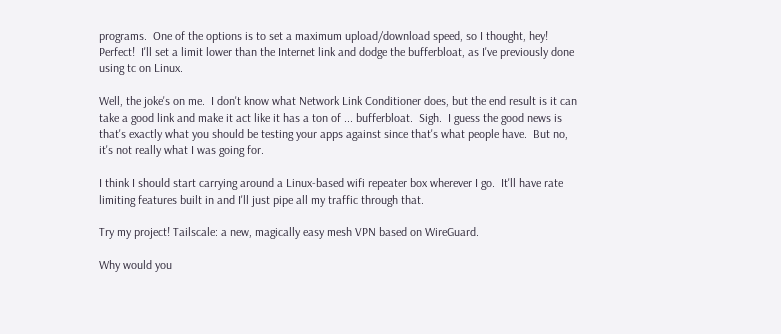programs.  One of the options is to set a maximum upload/download speed, so I thought, hey!  Perfect!  I'll set a limit lower than the Internet link and dodge the bufferbloat, as I've previously done using tc on Linux.

Well, the joke's on me.  I don't know what Network Link Conditioner does, but the end result is it can take a good link and make it act like it has a ton of ... bufferbloat.  Sigh.  I guess the good news is that's exactly what you should be testing your apps against since that's what people have.  But no, it's not really what I was going for.

I think I should start carrying around a Linux-based wifi repeater box wherever I go.  It'll have rate limiting features built in and I'll just pipe all my traffic through that.

Try my project! Tailscale: a new, magically easy mesh VPN based on WireGuard.

Why would you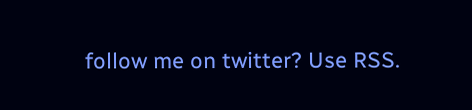follow me on twitter? Use RSS.